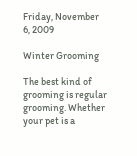Friday, November 6, 2009

Winter Grooming

The best kind of grooming is regular grooming. Whether your pet is a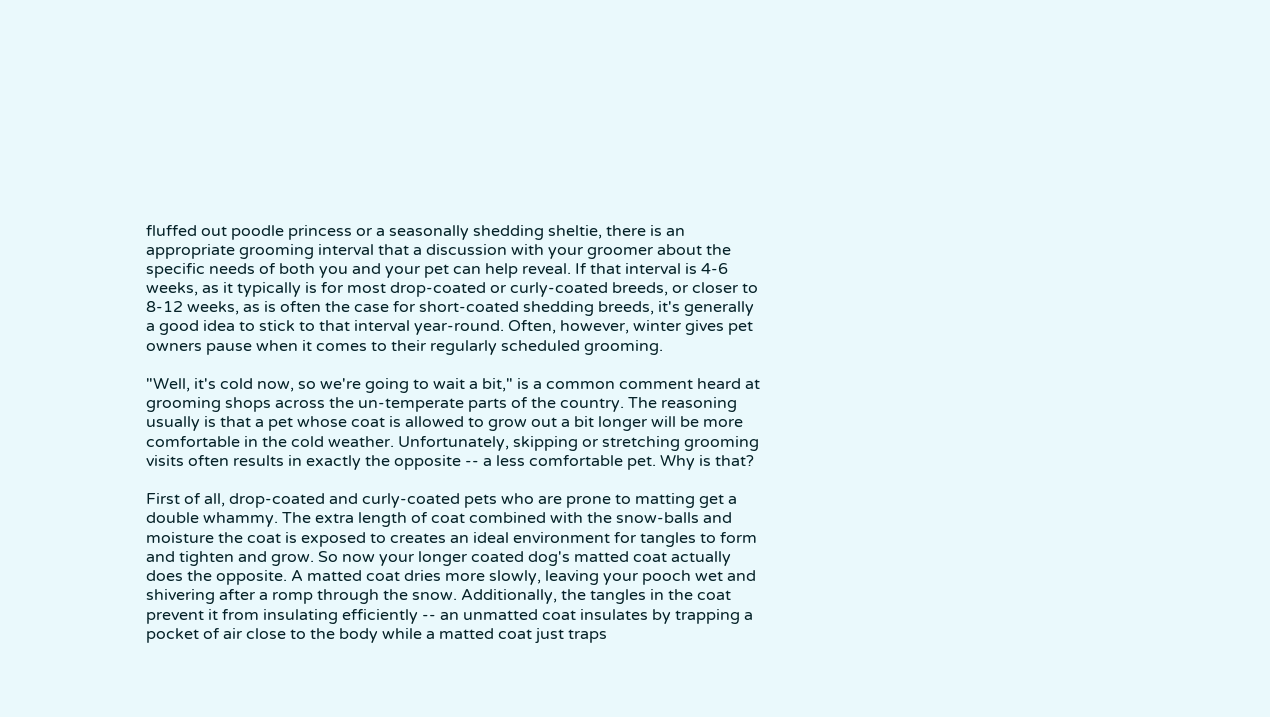fluffed out poodle princess or a seasonally shedding sheltie, there is an appropriate grooming interval that a discussion with your groomer about the specific needs of both you and your pet can help reveal. If that interval is 4-6 weeks, as it typically is for most drop-coated or curly-coated breeds, or closer to 8-12 weeks, as is often the case for short-coated shedding breeds, it's generally a good idea to stick to that interval year-round. Often, however, winter gives pet owners pause when it comes to their regularly scheduled grooming.

"Well, it's cold now, so we're going to wait a bit," is a common comment heard at grooming shops across the un-temperate parts of the country. The reasoning usually is that a pet whose coat is allowed to grow out a bit longer will be more comfortable in the cold weather. Unfortunately, skipping or stretching grooming visits often results in exactly the opposite -- a less comfortable pet. Why is that?

First of all, drop-coated and curly-coated pets who are prone to matting get a double whammy. The extra length of coat combined with the snow-balls and moisture the coat is exposed to creates an ideal environment for tangles to form and tighten and grow. So now your longer coated dog's matted coat actually does the opposite. A matted coat dries more slowly, leaving your pooch wet and shivering after a romp through the snow. Additionally, the tangles in the coat prevent it from insulating efficiently -- an unmatted coat insulates by trapping a pocket of air close to the body while a matted coat just traps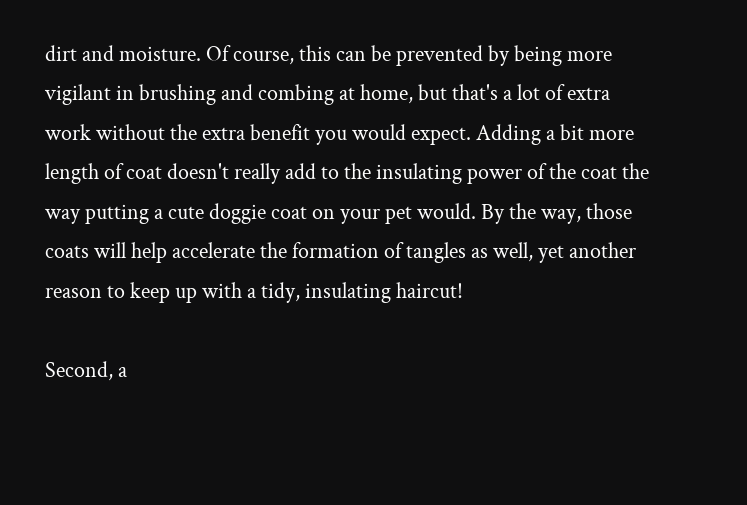dirt and moisture. Of course, this can be prevented by being more vigilant in brushing and combing at home, but that's a lot of extra work without the extra benefit you would expect. Adding a bit more length of coat doesn't really add to the insulating power of the coat the way putting a cute doggie coat on your pet would. By the way, those coats will help accelerate the formation of tangles as well, yet another reason to keep up with a tidy, insulating haircut!

Second, a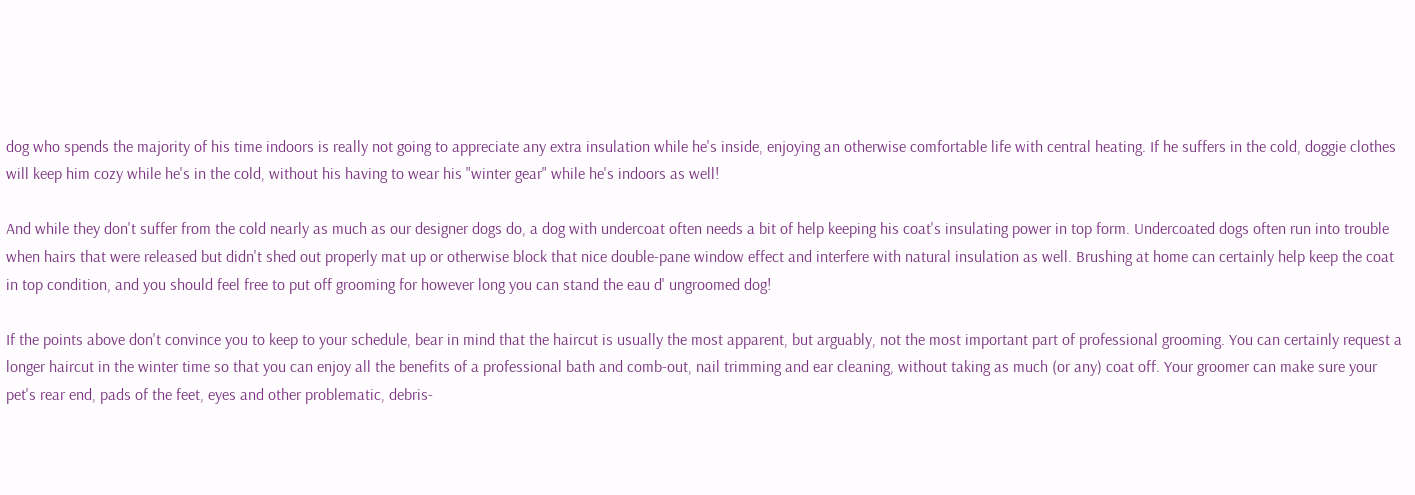dog who spends the majority of his time indoors is really not going to appreciate any extra insulation while he's inside, enjoying an otherwise comfortable life with central heating. If he suffers in the cold, doggie clothes will keep him cozy while he's in the cold, without his having to wear his "winter gear" while he's indoors as well!

And while they don't suffer from the cold nearly as much as our designer dogs do, a dog with undercoat often needs a bit of help keeping his coat's insulating power in top form. Undercoated dogs often run into trouble when hairs that were released but didn't shed out properly mat up or otherwise block that nice double-pane window effect and interfere with natural insulation as well. Brushing at home can certainly help keep the coat in top condition, and you should feel free to put off grooming for however long you can stand the eau d' ungroomed dog!

If the points above don't convince you to keep to your schedule, bear in mind that the haircut is usually the most apparent, but arguably, not the most important part of professional grooming. You can certainly request a longer haircut in the winter time so that you can enjoy all the benefits of a professional bath and comb-out, nail trimming and ear cleaning, without taking as much (or any) coat off. Your groomer can make sure your pet's rear end, pads of the feet, eyes and other problematic, debris-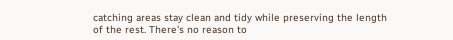catching areas stay clean and tidy while preserving the length of the rest. There's no reason to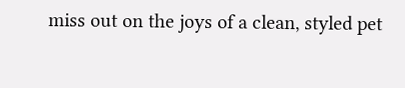miss out on the joys of a clean, styled pet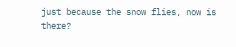just because the snow flies, now is there?